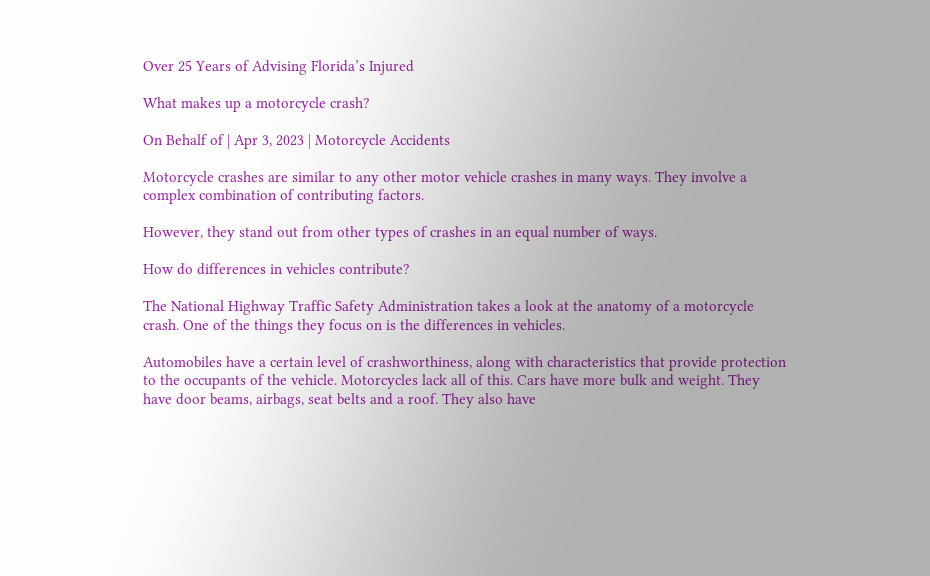Over 25 Years of Advising Florida’s Injured

What makes up a motorcycle crash?

On Behalf of | Apr 3, 2023 | Motorcycle Accidents

Motorcycle crashes are similar to any other motor vehicle crashes in many ways. They involve a complex combination of contributing factors.

However, they stand out from other types of crashes in an equal number of ways.

How do differences in vehicles contribute?

The National Highway Traffic Safety Administration takes a look at the anatomy of a motorcycle crash. One of the things they focus on is the differences in vehicles.

Automobiles have a certain level of crashworthiness, along with characteristics that provide protection to the occupants of the vehicle. Motorcycles lack all of this. Cars have more bulk and weight. They have door beams, airbags, seat belts and a roof. They also have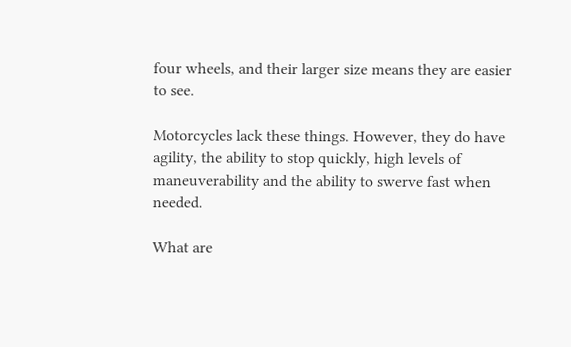four wheels, and their larger size means they are easier to see.

Motorcycles lack these things. However, they do have agility, the ability to stop quickly, high levels of maneuverability and the ability to swerve fast when needed.

What are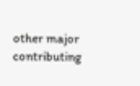other major contributing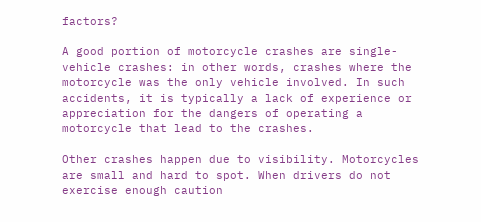factors?

A good portion of motorcycle crashes are single-vehicle crashes: in other words, crashes where the motorcycle was the only vehicle involved. In such accidents, it is typically a lack of experience or appreciation for the dangers of operating a motorcycle that lead to the crashes.

Other crashes happen due to visibility. Motorcycles are small and hard to spot. When drivers do not exercise enough caution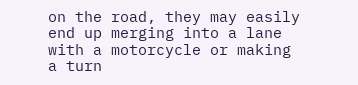on the road, they may easily end up merging into a lane with a motorcycle or making a turn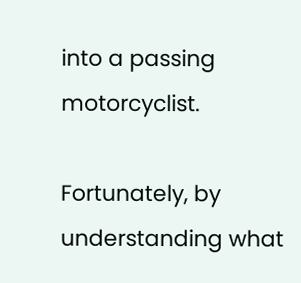into a passing motorcyclist.

Fortunately, by understanding what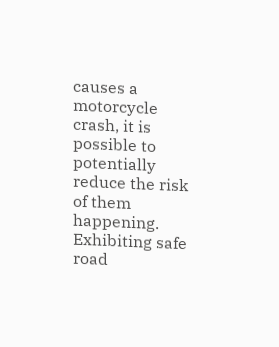causes a motorcycle crash, it is possible to potentially reduce the risk of them happening. Exhibiting safe road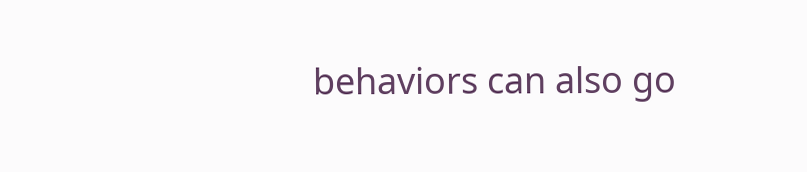behaviors can also go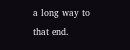a long way to that end.